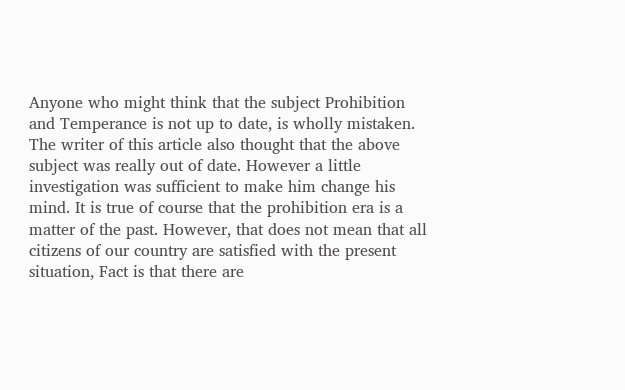Anyone who might think that the subject Prohibition and Temperance is not up to date, is wholly mistaken. The writer of this article also thought that the above subject was really out of date. However a little investigation was sufficient to make him change his mind. It is true of course that the prohibition era is a matter of the past. However, that does not mean that all citizens of our country are satisfied with the present situation, Fact is that there are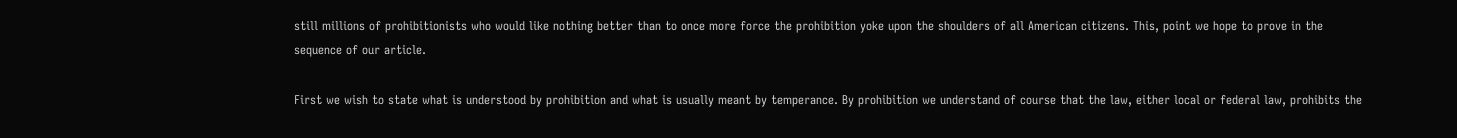still millions of prohibitionists who would like nothing better than to once more force the prohibition yoke upon the shoulders of all American citizens. This, point we hope to prove in the sequence of our article.

First we wish to state what is understood by prohibition and what is usually meant by temperance. By prohibition we understand of course that the law, either local or federal law, prohibits the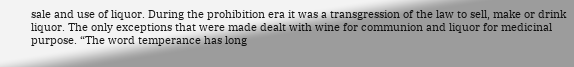sale and use of liquor. During the prohibition era it was a transgression of the law to sell, make or drink liquor. The only exceptions that were made dealt with wine for communion and liquor for medicinal purpose. “The word temperance has long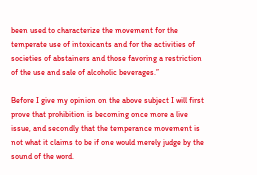been used to characterize the movement for the temperate use of intoxicants and for the activities of societies of abstainers and those favoring a restriction of the use and sale of alcoholic beverages.”

Before I give my opinion on the above subject I will first prove that prohibition is becoming once more a live issue, and secondly that the temperance movement is not what it claims to be if one would merely judge by the sound of the word.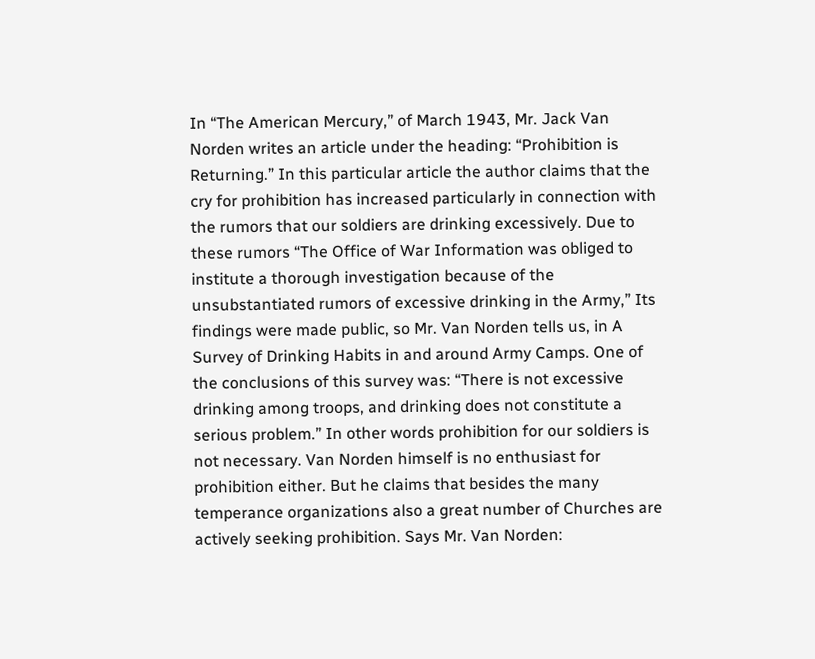In “The American Mercury,” of March 1943, Mr. Jack Van Norden writes an article under the heading: “Prohibition is Returning.” In this particular article the author claims that the cry for prohibition has increased particularly in connection with the rumors that our soldiers are drinking excessively. Due to these rumors “The Office of War Information was obliged to institute a thorough investigation because of the unsubstantiated rumors of excessive drinking in the Army,” Its findings were made public, so Mr. Van Norden tells us, in A Survey of Drinking Habits in and around Army Camps. One of the conclusions of this survey was: “There is not excessive drinking among troops, and drinking does not constitute a serious problem.” In other words prohibition for our soldiers is not necessary. Van Norden himself is no enthusiast for prohibition either. But he claims that besides the many temperance organizations also a great number of Churches are actively seeking prohibition. Says Mr. Van Norden: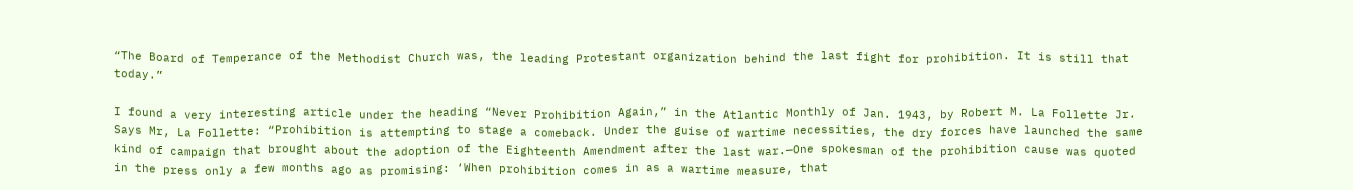“The Board of Temperance of the Methodist Church was, the leading Protestant organization behind the last fight for prohibition. It is still that today.”

I found a very interesting article under the heading “Never Prohibition Again,” in the Atlantic Monthly of Jan. 1943, by Robert M. La Follette Jr. Says Mr, La Follette: “Prohibition is attempting to stage a comeback. Under the guise of wartime necessities, the dry forces have launched the same kind of campaign that brought about the adoption of the Eighteenth Amendment after the last war.—One spokesman of the prohibition cause was quoted in the press only a few months ago as promising: ‘When prohibition comes in as a wartime measure, that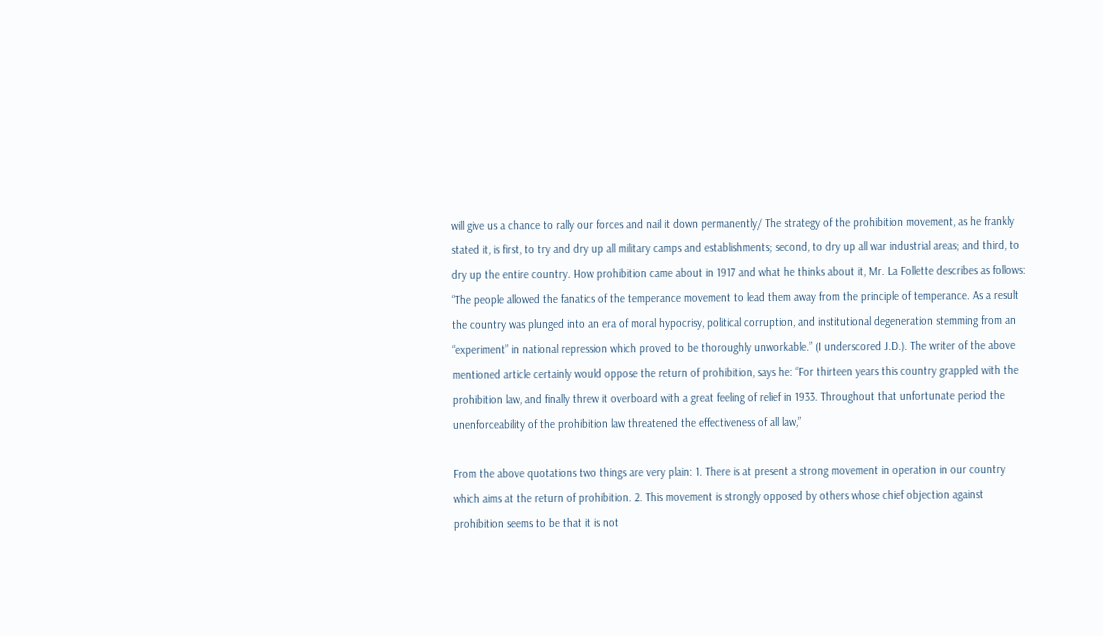will give us a chance to rally our forces and nail it down permanently/ The strategy of the prohibition movement, as he frankly stated it, is first, to try and dry up all military camps and establishments; second, to dry up all war industrial areas; and third, to dry up the entire country. How prohibition came about in 1917 and what he thinks about it, Mr. La Follette describes as follows: “The people allowed the fanatics of the temperance movement to lead them away from the principle of temperance. As a result the country was plunged into an era of moral hypocrisy, political corruption, and institutional degeneration stemming from an “experiment” in national repression which proved to be thoroughly unworkable.” (I underscored J.D.). The writer of the above mentioned article certainly would oppose the return of prohibition, says he: “For thirteen years this country grappled with the prohibition law, and finally threw it overboard with a great feeling of relief in 1933. Throughout that unfortunate period the unenforceability of the prohibition law threatened the effectiveness of all law,”

From the above quotations two things are very plain: 1. There is at present a strong movement in operation in our country which aims at the return of prohibition. 2. This movement is strongly opposed by others whose chief objection against prohibition seems to be that it is not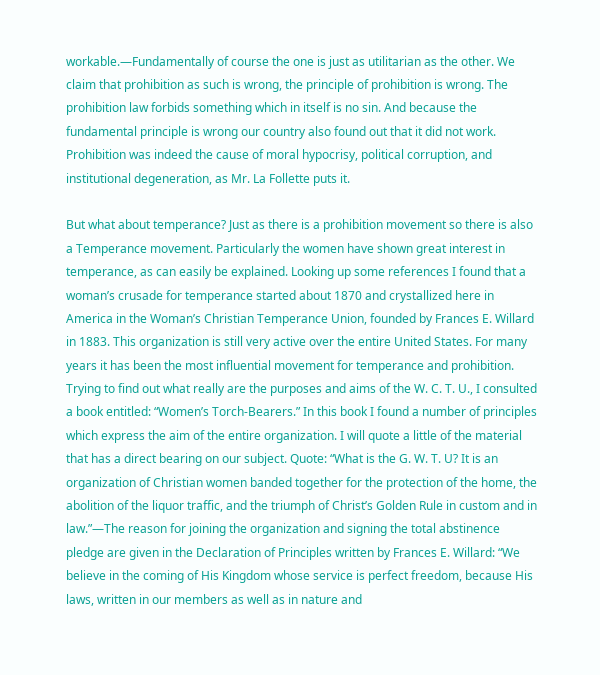workable.—Fundamentally of course the one is just as utilitarian as the other. We claim that prohibition as such is wrong, the principle of prohibition is wrong. The prohibition law forbids something which in itself is no sin. And because the fundamental principle is wrong our country also found out that it did not work. Prohibition was indeed the cause of moral hypocrisy, political corruption, and institutional degeneration, as Mr. La Follette puts it.

But what about temperance? Just as there is a prohibition movement so there is also a Temperance movement. Particularly the women have shown great interest in temperance, as can easily be explained. Looking up some references I found that a woman’s crusade for temperance started about 1870 and crystallized here in America in the Woman’s Christian Temperance Union, founded by Frances E. Willard in 1883. This organization is still very active over the entire United States. For many years it has been the most influential movement for temperance and prohibition. Trying to find out what really are the purposes and aims of the W. C. T. U., I consulted a book entitled: “Women’s Torch-Bearers.” In this book I found a number of principles which express the aim of the entire organization. I will quote a little of the material that has a direct bearing on our subject. Quote: “What is the G. W. T. U? It is an organization of Christian women banded together for the protection of the home, the abolition of the liquor traffic, and the triumph of Christ’s Golden Rule in custom and in law.”—The reason for joining the organization and signing the total abstinence pledge are given in the Declaration of Principles written by Frances E. Willard: “We believe in the coming of His Kingdom whose service is perfect freedom, because His laws, written in our members as well as in nature and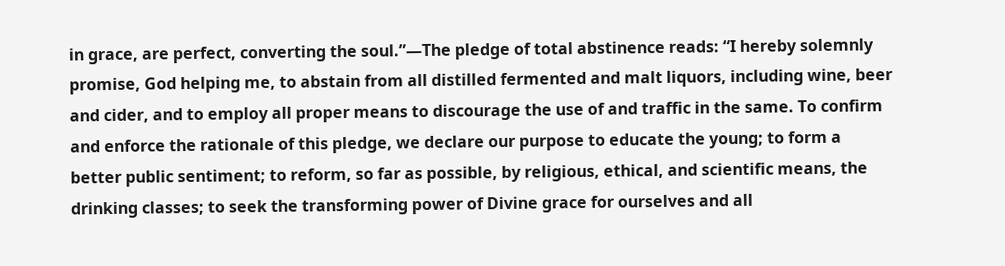in grace, are perfect, converting the soul.”—The pledge of total abstinence reads: “I hereby solemnly promise, God helping me, to abstain from all distilled fermented and malt liquors, including wine, beer and cider, and to employ all proper means to discourage the use of and traffic in the same. To confirm and enforce the rationale of this pledge, we declare our purpose to educate the young; to form a better public sentiment; to reform, so far as possible, by religious, ethical, and scientific means, the drinking classes; to seek the transforming power of Divine grace for ourselves and all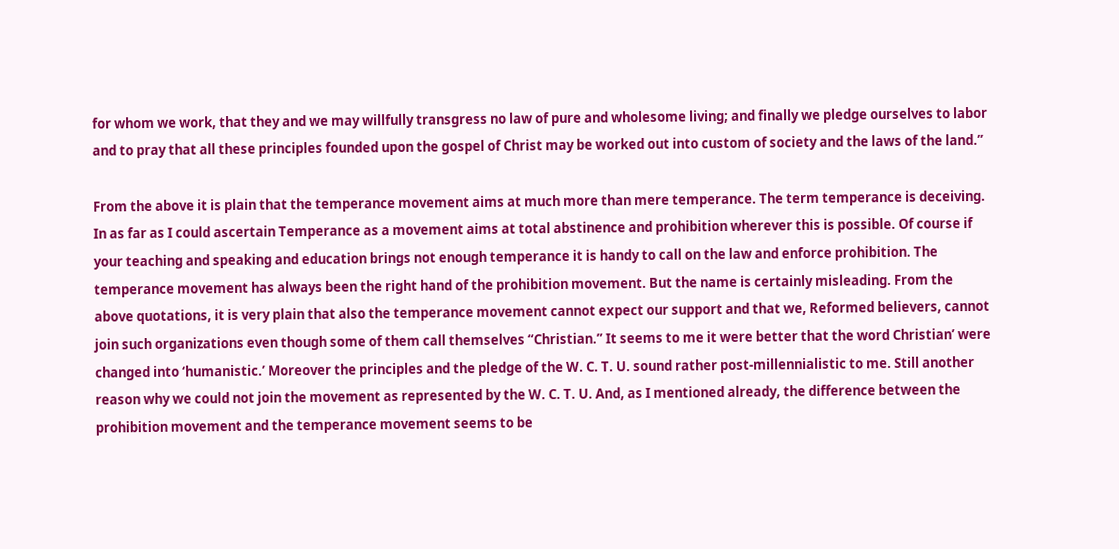for whom we work, that they and we may willfully transgress no law of pure and wholesome living; and finally we pledge ourselves to labor and to pray that all these principles founded upon the gospel of Christ may be worked out into custom of society and the laws of the land.”

From the above it is plain that the temperance movement aims at much more than mere temperance. The term temperance is deceiving. In as far as I could ascertain Temperance as a movement aims at total abstinence and prohibition wherever this is possible. Of course if your teaching and speaking and education brings not enough temperance it is handy to call on the law and enforce prohibition. The temperance movement has always been the right hand of the prohibition movement. But the name is certainly misleading. From the above quotations, it is very plain that also the temperance movement cannot expect our support and that we, Reformed believers, cannot join such organizations even though some of them call themselves “Christian.” It seems to me it were better that the word Christian’ were changed into ‘humanistic.’ Moreover the principles and the pledge of the W. C. T. U. sound rather post-millennialistic to me. Still another reason why we could not join the movement as represented by the W. C. T. U. And, as I mentioned already, the difference between the prohibition movement and the temperance movement seems to be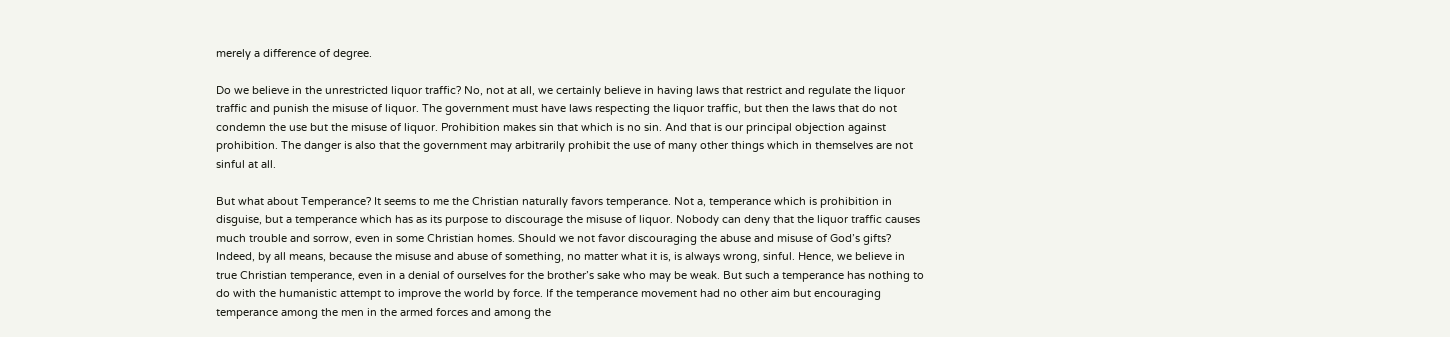merely a difference of degree.

Do we believe in the unrestricted liquor traffic? No, not at all, we certainly believe in having laws that restrict and regulate the liquor traffic and punish the misuse of liquor. The government must have laws respecting the liquor traffic, but then the laws that do not condemn the use but the misuse of liquor. Prohibition makes sin that which is no sin. And that is our principal objection against prohibition. The danger is also that the government may arbitrarily prohibit the use of many other things which in themselves are not sinful at all.

But what about Temperance? It seems to me the Christian naturally favors temperance. Not a, temperance which is prohibition in disguise, but a temperance which has as its purpose to discourage the misuse of liquor. Nobody can deny that the liquor traffic causes much trouble and sorrow, even in some Christian homes. Should we not favor discouraging the abuse and misuse of God’s gifts? Indeed, by all means, because the misuse and abuse of something, no matter what it is, is always wrong, sinful. Hence, we believe in true Christian temperance, even in a denial of ourselves for the brother’s sake who may be weak. But such a temperance has nothing to do with the humanistic attempt to improve the world by force. If the temperance movement had no other aim but encouraging temperance among the men in the armed forces and among the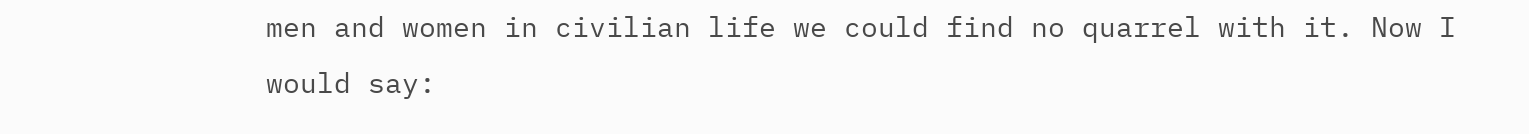men and women in civilian life we could find no quarrel with it. Now I would say: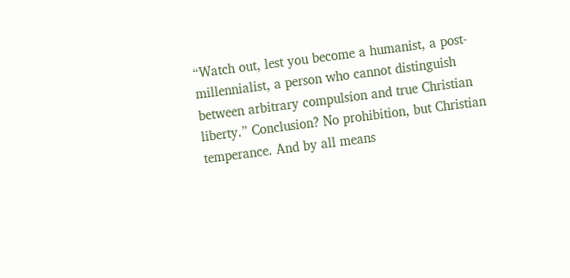“Watch out, lest you become a humanist, a post-millennialist, a person who cannot distinguish between arbitrary compulsion and true Christian liberty.” Conclusion? No prohibition, but Christian temperance. And by all means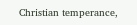Christian temperance,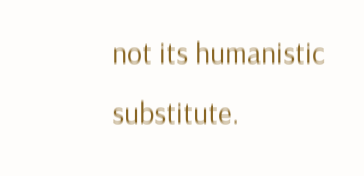not its humanistic substitute.